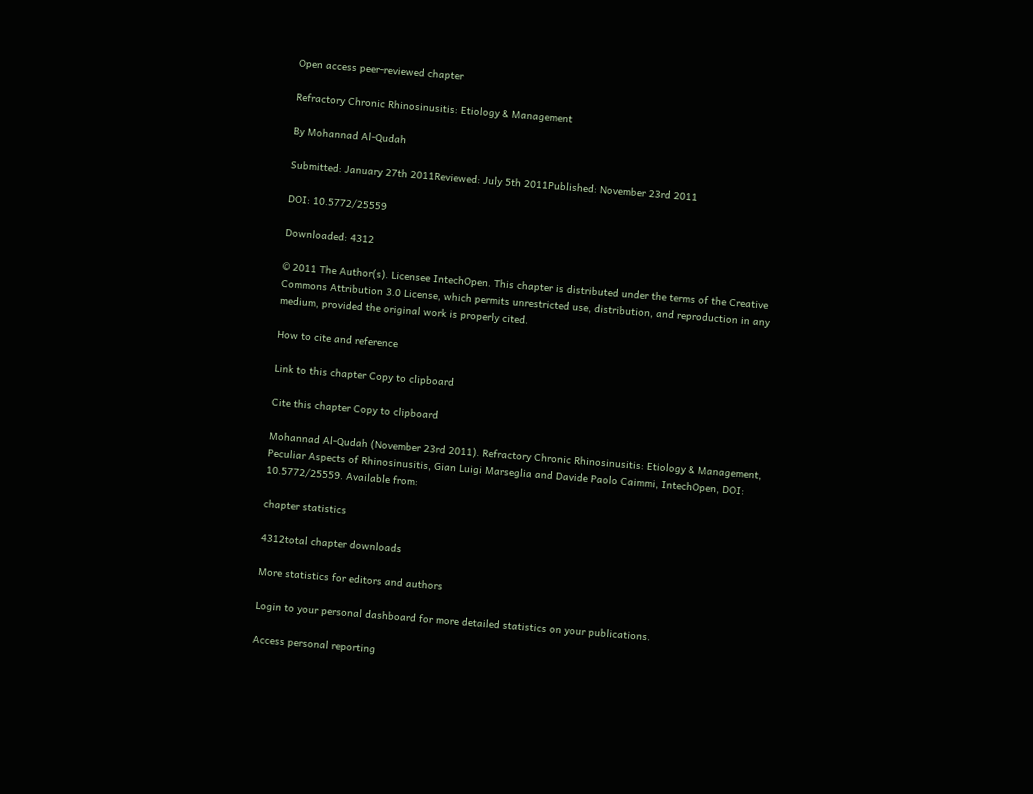Open access peer-reviewed chapter

Refractory Chronic Rhinosinusitis: Etiology & Management

By Mohannad Al-Qudah

Submitted: January 27th 2011Reviewed: July 5th 2011Published: November 23rd 2011

DOI: 10.5772/25559

Downloaded: 4312

© 2011 The Author(s). Licensee IntechOpen. This chapter is distributed under the terms of the Creative Commons Attribution 3.0 License, which permits unrestricted use, distribution, and reproduction in any medium, provided the original work is properly cited.

How to cite and reference

Link to this chapter Copy to clipboard

Cite this chapter Copy to clipboard

Mohannad Al-Qudah (November 23rd 2011). Refractory Chronic Rhinosinusitis: Etiology & Management, Peculiar Aspects of Rhinosinusitis, Gian Luigi Marseglia and Davide Paolo Caimmi, IntechOpen, DOI: 10.5772/25559. Available from:

chapter statistics

4312total chapter downloads

More statistics for editors and authors

Login to your personal dashboard for more detailed statistics on your publications.

Access personal reporting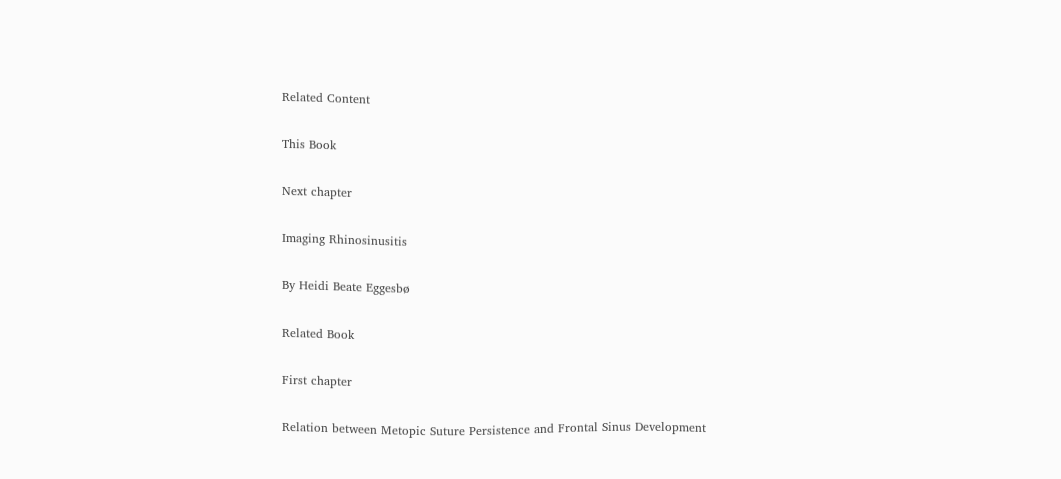Related Content

This Book

Next chapter

Imaging Rhinosinusitis

By Heidi Beate Eggesbø

Related Book

First chapter

Relation between Metopic Suture Persistence and Frontal Sinus Development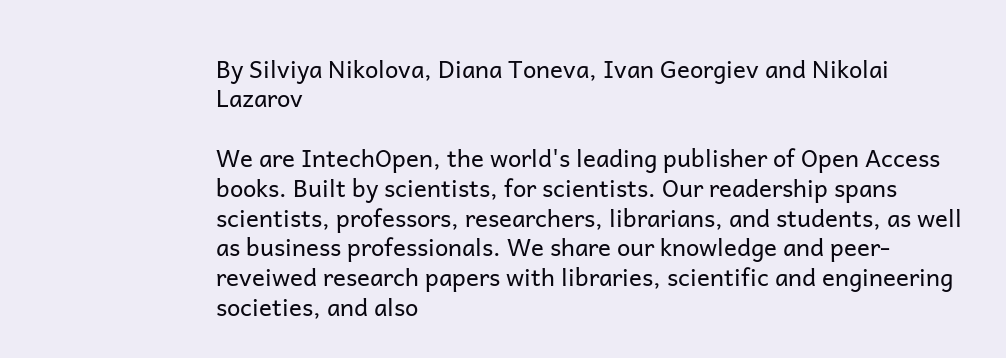By Silviya Nikolova, Diana Toneva, Ivan Georgiev and Nikolai Lazarov

We are IntechOpen, the world's leading publisher of Open Access books. Built by scientists, for scientists. Our readership spans scientists, professors, researchers, librarians, and students, as well as business professionals. We share our knowledge and peer-reveiwed research papers with libraries, scientific and engineering societies, and also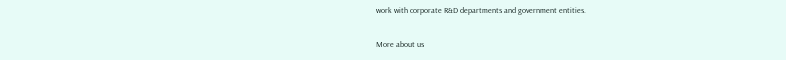work with corporate R&D departments and government entities.

More about us